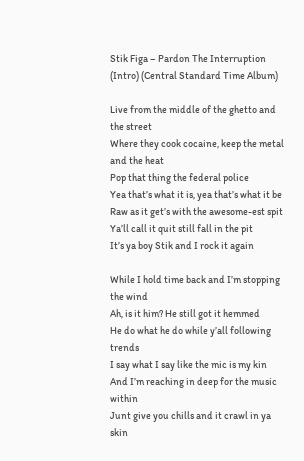Stik Figa – Pardon The Interruption (Intro) (Central Standard Time Album)

Live from the middle of the ghetto and the street
Where they cook cocaine, keep the metal and the heat
Pop that thing the federal police
Yea that’s what it is, yea that’s what it be
Raw as it get’s with the awesome-est spit
Ya’ll call it quit still fall in the pit
It’s ya boy Stik and I rock it again

While I hold time back and I’m stopping the wind
Ah, is it him? He still got it hemmed
He do what he do while y’all following trends
I say what I say like the mic is my kin
And I’m reaching in deep for the music within
Junt give you chills and it crawl in ya skin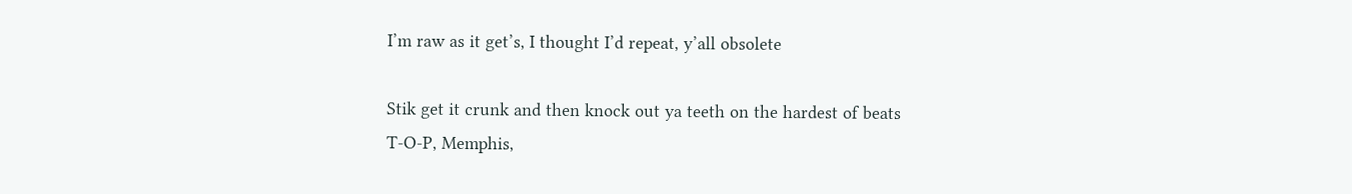I’m raw as it get’s, I thought I’d repeat, y’all obsolete

Stik get it crunk and then knock out ya teeth on the hardest of beats
T-O-P, Memphis,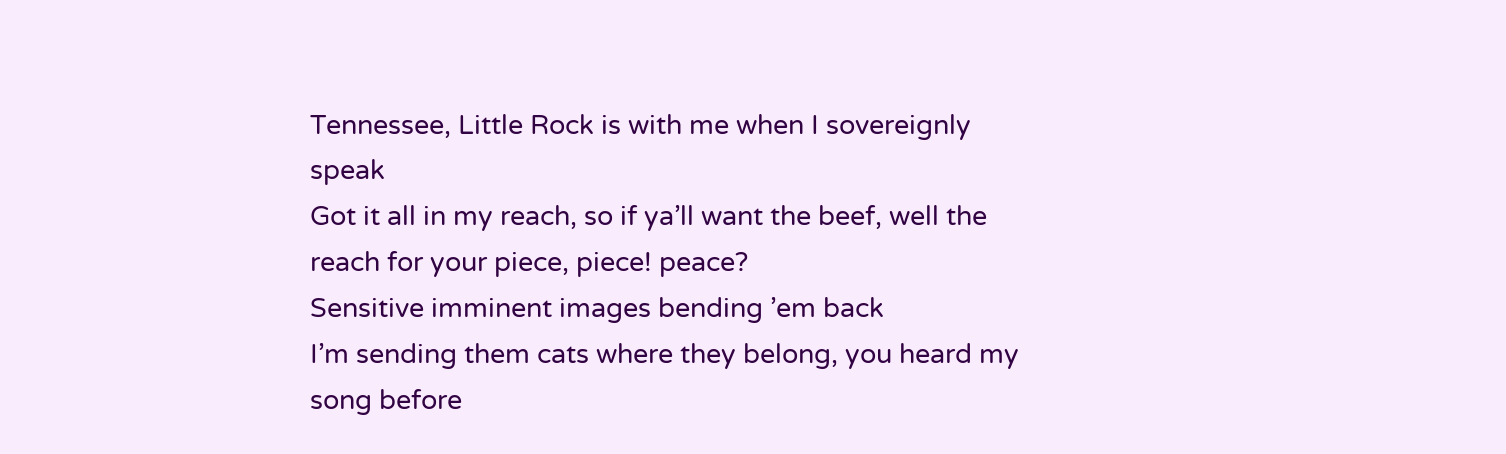Tennessee, Little Rock is with me when I sovereignly speak
Got it all in my reach, so if ya’ll want the beef, well the reach for your piece, piece! peace?
Sensitive imminent images bending ’em back
I’m sending them cats where they belong, you heard my song before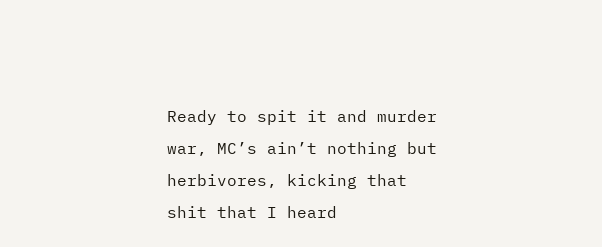Ready to spit it and murder war, MC’s ain’t nothing but herbivores, kicking that shit that I heard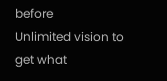before
Unlimited vision to get what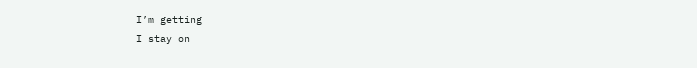I’m getting
I stay on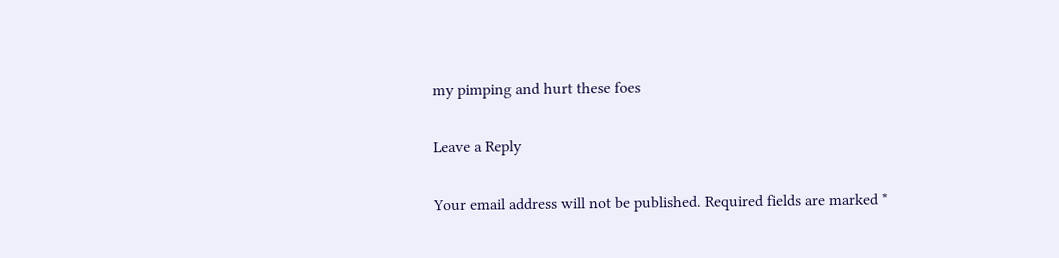my pimping and hurt these foes

Leave a Reply

Your email address will not be published. Required fields are marked *